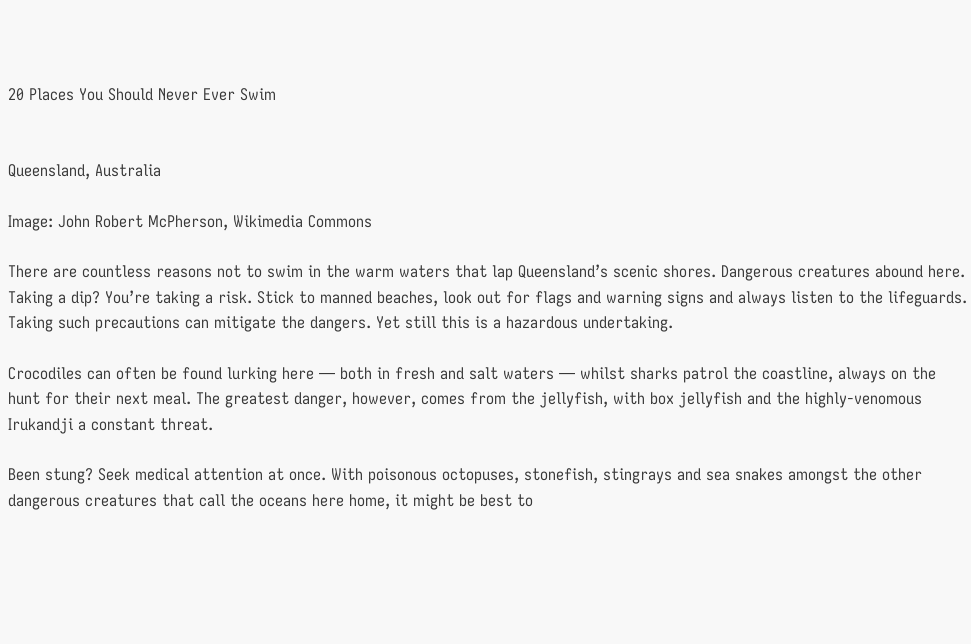20 Places You Should Never Ever Swim


Queensland, Australia

Image: John Robert McPherson, Wikimedia Commons

There are countless reasons not to swim in the warm waters that lap Queensland’s scenic shores. Dangerous creatures abound here. Taking a dip? You’re taking a risk. Stick to manned beaches, look out for flags and warning signs and always listen to the lifeguards. Taking such precautions can mitigate the dangers. Yet still this is a hazardous undertaking.

Crocodiles can often be found lurking here — both in fresh and salt waters — whilst sharks patrol the coastline, always on the hunt for their next meal. The greatest danger, however, comes from the jellyfish, with box jellyfish and the highly-venomous Irukandji a constant threat.

Been stung? Seek medical attention at once. With poisonous octopuses, stonefish, stingrays and sea snakes amongst the other dangerous creatures that call the oceans here home, it might be best to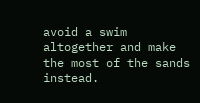avoid a swim altogether and make the most of the sands instead.